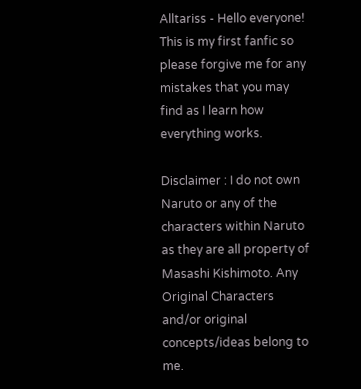Alltariss - Hello everyone! This is my first fanfic so please forgive me for any mistakes that you may find as I learn how everything works.

Disclaimer : I do not own Naruto or any of the characters within Naruto as they are all property of Masashi Kishimoto. Any Original Characters and/or original concepts/ideas belong to me.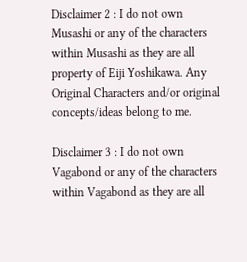Disclaimer 2 : I do not own Musashi or any of the characters within Musashi as they are all property of Eiji Yoshikawa. Any Original Characters and/or original concepts/ideas belong to me.

Disclaimer 3 : I do not own Vagabond or any of the characters within Vagabond as they are all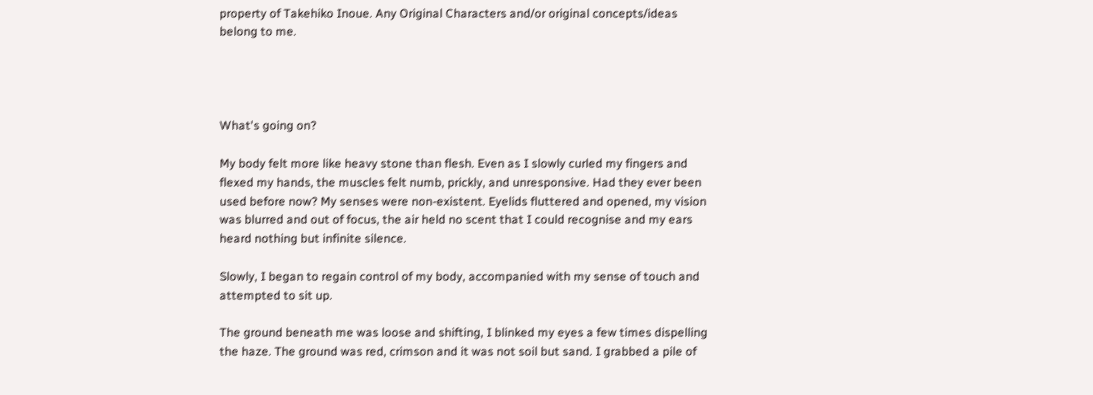property of Takehiko Inoue. Any Original Characters and/or original concepts/ideas belong to me.




What's going on?

My body felt more like heavy stone than flesh. Even as I slowly curled my fingers and flexed my hands, the muscles felt numb, prickly, and unresponsive. Had they ever been used before now? My senses were non-existent. Eyelids fluttered and opened, my vision was blurred and out of focus, the air held no scent that I could recognise and my ears heard nothing but infinite silence.

Slowly, I began to regain control of my body, accompanied with my sense of touch and attempted to sit up.

The ground beneath me was loose and shifting, I blinked my eyes a few times dispelling the haze. The ground was red, crimson and it was not soil but sand. I grabbed a pile of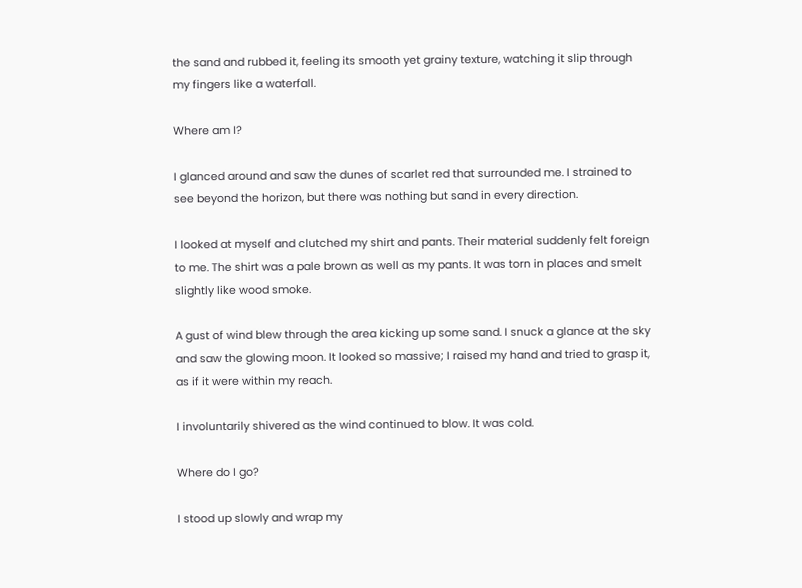the sand and rubbed it, feeling its smooth yet grainy texture, watching it slip through my fingers like a waterfall.

Where am I?

I glanced around and saw the dunes of scarlet red that surrounded me. I strained to see beyond the horizon, but there was nothing but sand in every direction.

I looked at myself and clutched my shirt and pants. Their material suddenly felt foreign to me. The shirt was a pale brown as well as my pants. It was torn in places and smelt slightly like wood smoke.

A gust of wind blew through the area kicking up some sand. I snuck a glance at the sky and saw the glowing moon. It looked so massive; I raised my hand and tried to grasp it, as if it were within my reach.

I involuntarily shivered as the wind continued to blow. It was cold.

Where do I go?

I stood up slowly and wrap my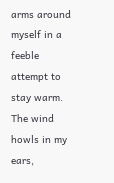arms around myself in a feeble attempt to stay warm. The wind howls in my ears,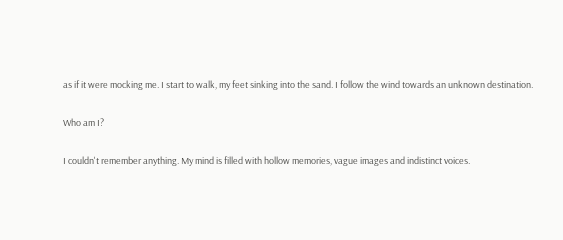as if it were mocking me. I start to walk, my feet sinking into the sand. I follow the wind towards an unknown destination.

Who am I?

I couldn't remember anything. My mind is filled with hollow memories, vague images and indistinct voices.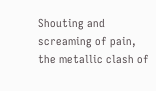Shouting and screaming of pain, the metallic clash of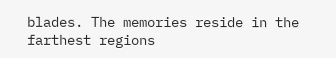blades. The memories reside in the farthest regions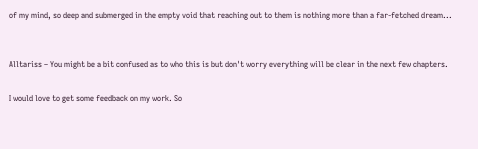of my mind, so deep and submerged in the empty void that reaching out to them is nothing more than a far-fetched dream...


Alltariss – You might be a bit confused as to who this is but don't worry everything will be clear in the next few chapters.

I would love to get some feedback on my work. So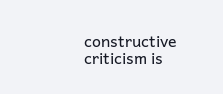constructive criticism is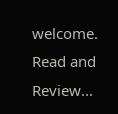welcome. Read and Review...